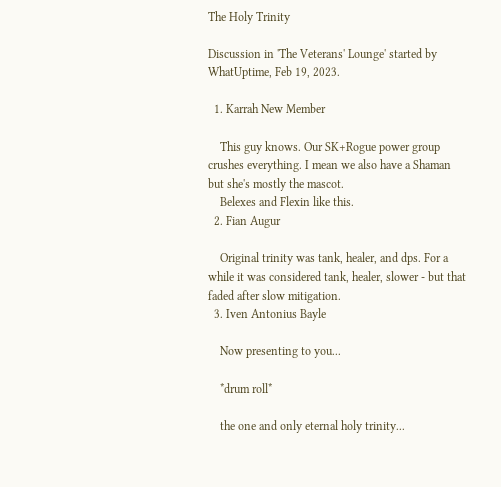The Holy Trinity

Discussion in 'The Veterans' Lounge' started by WhatUptime, Feb 19, 2023.

  1. Karrah New Member

    This guy knows. Our SK+Rogue power group crushes everything. I mean we also have a Shaman but she's mostly the mascot.
    Belexes and Flexin like this.
  2. Fian Augur

    Original trinity was tank, healer, and dps. For a while it was considered tank, healer, slower - but that faded after slow mitigation.
  3. Iven Antonius Bayle

    Now presenting to you...

    *drum roll*

    the one and only eternal holy trinity...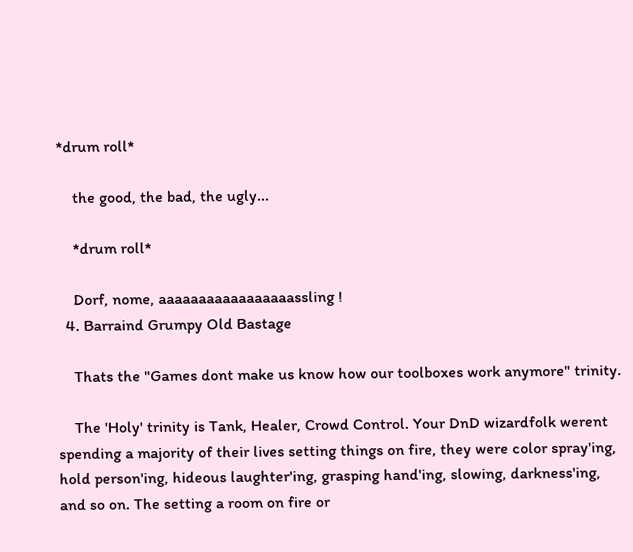*drum roll*

    the good, the bad, the ugly...

    *drum roll*

    Dorf, nome, aaaaaaaaaaaaaaaaassling !
  4. Barraind Grumpy Old Bastage

    Thats the "Games dont make us know how our toolboxes work anymore" trinity.

    The 'Holy' trinity is Tank, Healer, Crowd Control. Your DnD wizardfolk werent spending a majority of their lives setting things on fire, they were color spray'ing, hold person'ing, hideous laughter'ing, grasping hand'ing, slowing, darkness'ing, and so on. The setting a room on fire or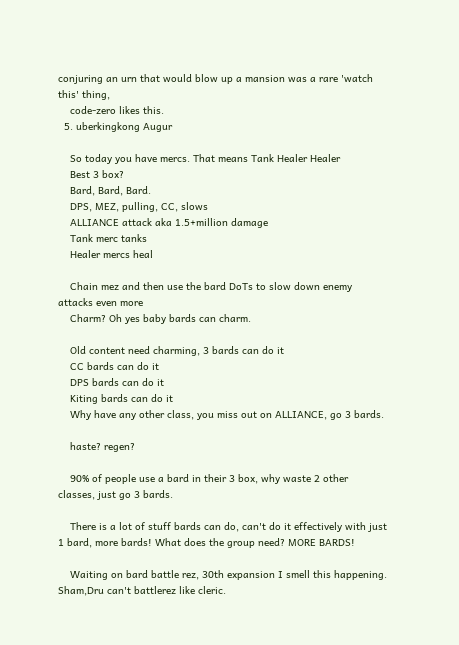conjuring an urn that would blow up a mansion was a rare 'watch this' thing,
    code-zero likes this.
  5. uberkingkong Augur

    So today you have mercs. That means Tank Healer Healer
    Best 3 box?
    Bard, Bard, Bard.
    DPS, MEZ, pulling, CC, slows
    ALLIANCE attack aka 1.5+million damage
    Tank merc tanks
    Healer mercs heal

    Chain mez and then use the bard DoTs to slow down enemy attacks even more
    Charm? Oh yes baby bards can charm.

    Old content need charming, 3 bards can do it
    CC bards can do it
    DPS bards can do it
    Kiting bards can do it
    Why have any other class, you miss out on ALLIANCE, go 3 bards.

    haste? regen?

    90% of people use a bard in their 3 box, why waste 2 other classes, just go 3 bards.

    There is a lot of stuff bards can do, can't do it effectively with just 1 bard, more bards! What does the group need? MORE BARDS!

    Waiting on bard battle rez, 30th expansion I smell this happening. Sham,Dru can't battlerez like cleric.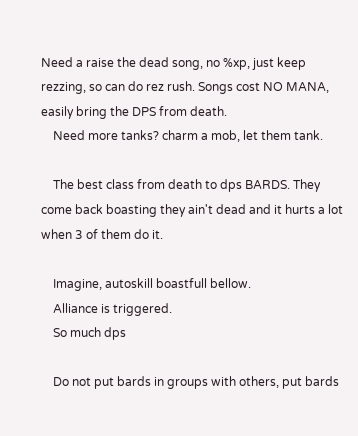Need a raise the dead song, no %xp, just keep rezzing, so can do rez rush. Songs cost NO MANA, easily bring the DPS from death.
    Need more tanks? charm a mob, let them tank.

    The best class from death to dps BARDS. They come back boasting they ain't dead and it hurts a lot when 3 of them do it.

    Imagine, autoskill boastfull bellow.
    Alliance is triggered.
    So much dps

    Do not put bards in groups with others, put bards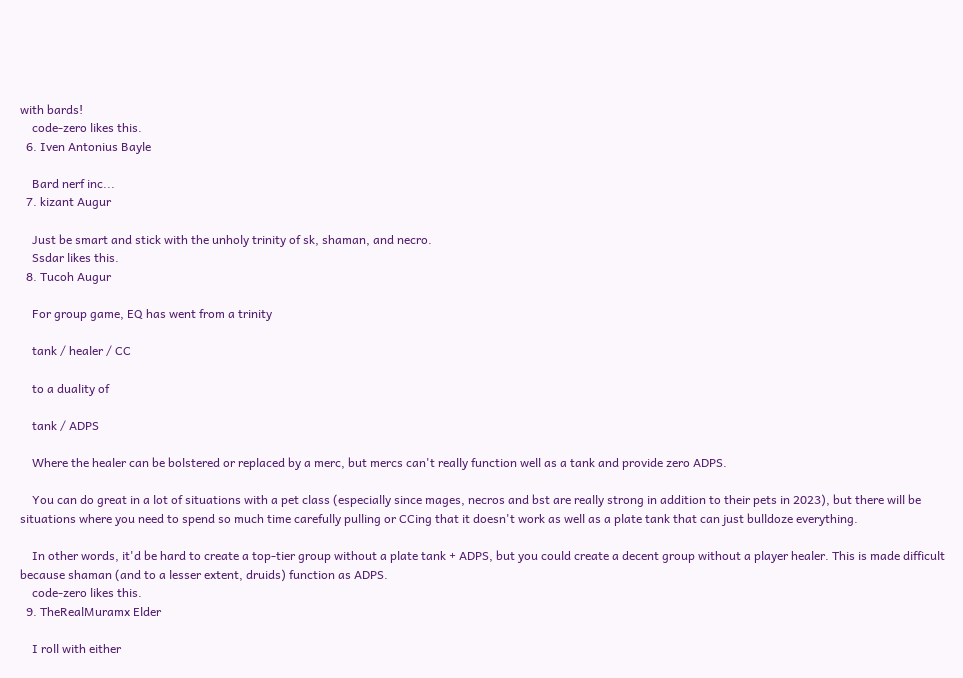with bards!
    code-zero likes this.
  6. Iven Antonius Bayle

    Bard nerf inc...
  7. kizant Augur

    Just be smart and stick with the unholy trinity of sk, shaman, and necro.
    Ssdar likes this.
  8. Tucoh Augur

    For group game, EQ has went from a trinity

    tank / healer / CC

    to a duality of

    tank / ADPS

    Where the healer can be bolstered or replaced by a merc, but mercs can't really function well as a tank and provide zero ADPS.

    You can do great in a lot of situations with a pet class (especially since mages, necros and bst are really strong in addition to their pets in 2023), but there will be situations where you need to spend so much time carefully pulling or CCing that it doesn't work as well as a plate tank that can just bulldoze everything.

    In other words, it'd be hard to create a top-tier group without a plate tank + ADPS, but you could create a decent group without a player healer. This is made difficult because shaman (and to a lesser extent, druids) function as ADPS.
    code-zero likes this.
  9. TheRealMuramx Elder

    I roll with either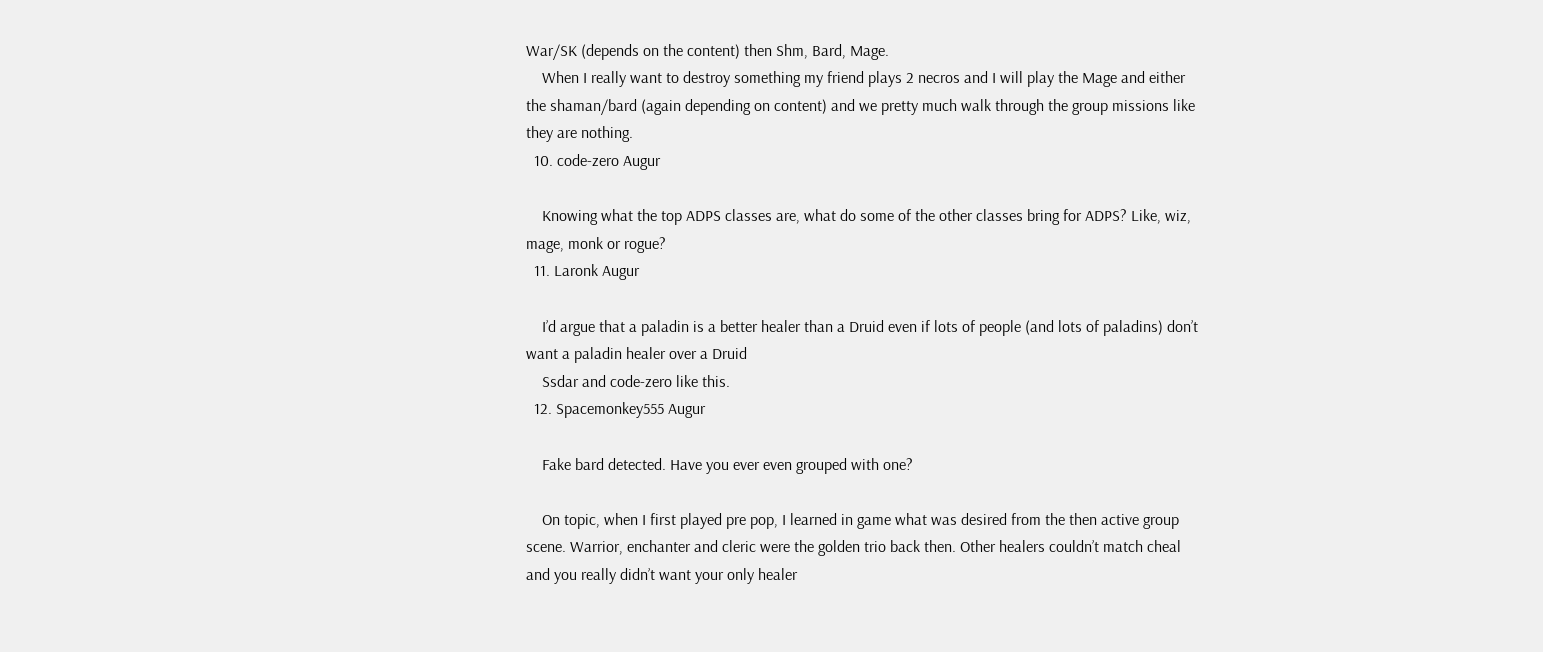War/SK (depends on the content) then Shm, Bard, Mage.
    When I really want to destroy something my friend plays 2 necros and I will play the Mage and either the shaman/bard (again depending on content) and we pretty much walk through the group missions like they are nothing.
  10. code-zero Augur

    Knowing what the top ADPS classes are, what do some of the other classes bring for ADPS? Like, wiz, mage, monk or rogue?
  11. Laronk Augur

    I’d argue that a paladin is a better healer than a Druid even if lots of people (and lots of paladins) don’t want a paladin healer over a Druid
    Ssdar and code-zero like this.
  12. Spacemonkey555 Augur

    Fake bard detected. Have you ever even grouped with one?

    On topic, when I first played pre pop, I learned in game what was desired from the then active group scene. Warrior, enchanter and cleric were the golden trio back then. Other healers couldn’t match cheal and you really didn’t want your only healer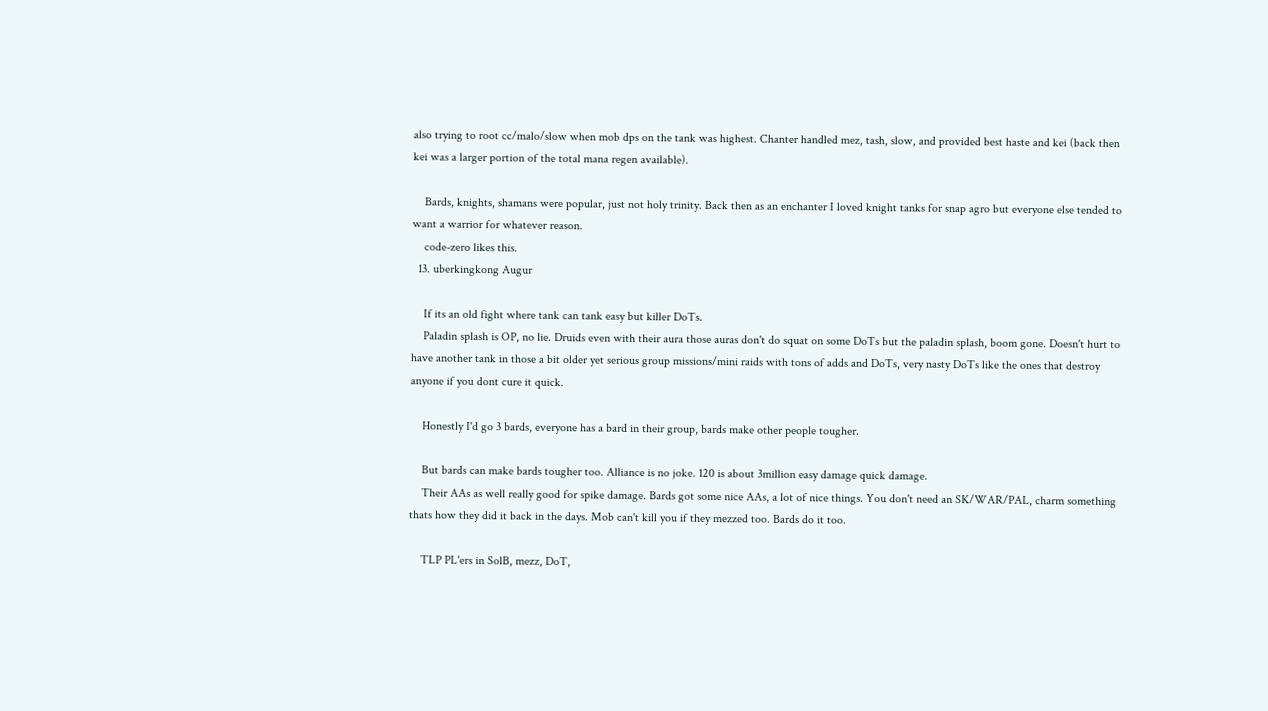also trying to root cc/malo/slow when mob dps on the tank was highest. Chanter handled mez, tash, slow, and provided best haste and kei (back then kei was a larger portion of the total mana regen available).

    Bards, knights, shamans were popular, just not holy trinity. Back then as an enchanter I loved knight tanks for snap agro but everyone else tended to want a warrior for whatever reason.
    code-zero likes this.
  13. uberkingkong Augur

    If its an old fight where tank can tank easy but killer DoTs.
    Paladin splash is OP, no lie. Druids even with their aura those auras don't do squat on some DoTs but the paladin splash, boom gone. Doesn't hurt to have another tank in those a bit older yet serious group missions/mini raids with tons of adds and DoTs, very nasty DoTs like the ones that destroy anyone if you dont cure it quick.

    Honestly I'd go 3 bards, everyone has a bard in their group, bards make other people tougher.

    But bards can make bards tougher too. Alliance is no joke. 120 is about 3million easy damage quick damage.
    Their AAs as well really good for spike damage. Bards got some nice AAs, a lot of nice things. You don't need an SK/WAR/PAL, charm something thats how they did it back in the days. Mob can't kill you if they mezzed too. Bards do it too.

    TLP PL'ers in SolB, mezz, DoT,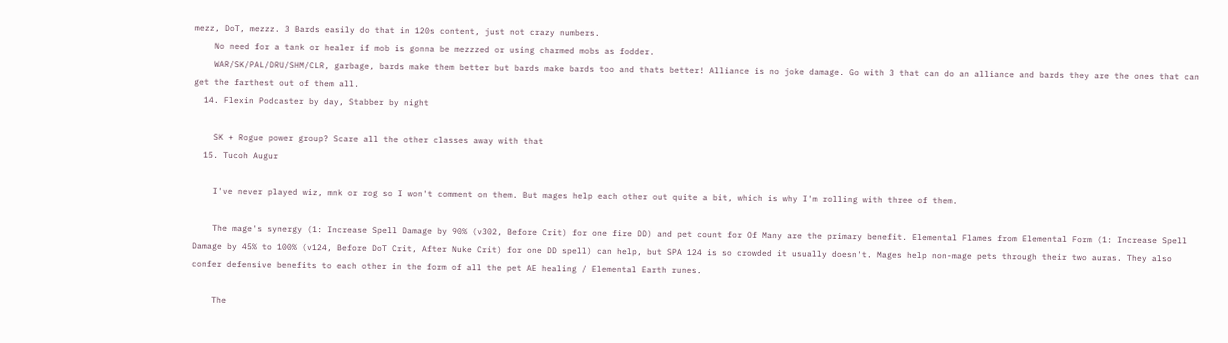mezz, DoT, mezzz. 3 Bards easily do that in 120s content, just not crazy numbers.
    No need for a tank or healer if mob is gonna be mezzzed or using charmed mobs as fodder.
    WAR/SK/PAL/DRU/SHM/CLR, garbage, bards make them better but bards make bards too and thats better! Alliance is no joke damage. Go with 3 that can do an alliance and bards they are the ones that can get the farthest out of them all.
  14. Flexin Podcaster by day, Stabber by night

    SK + Rogue power group? Scare all the other classes away with that
  15. Tucoh Augur

    I've never played wiz, mnk or rog so I won't comment on them. But mages help each other out quite a bit, which is why I'm rolling with three of them.

    The mage's synergy (1: Increase Spell Damage by 90% (v302, Before Crit) for one fire DD) and pet count for Of Many are the primary benefit. Elemental Flames from Elemental Form (1: Increase Spell Damage by 45% to 100% (v124, Before DoT Crit, After Nuke Crit) for one DD spell) can help, but SPA 124 is so crowded it usually doesn't. Mages help non-mage pets through their two auras. They also confer defensive benefits to each other in the form of all the pet AE healing / Elemental Earth runes.

    The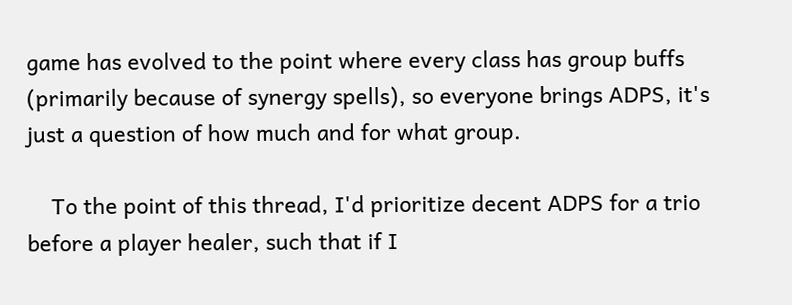game has evolved to the point where every class has group buffs (primarily because of synergy spells), so everyone brings ADPS, it's just a question of how much and for what group.

    To the point of this thread, I'd prioritize decent ADPS for a trio before a player healer, such that if I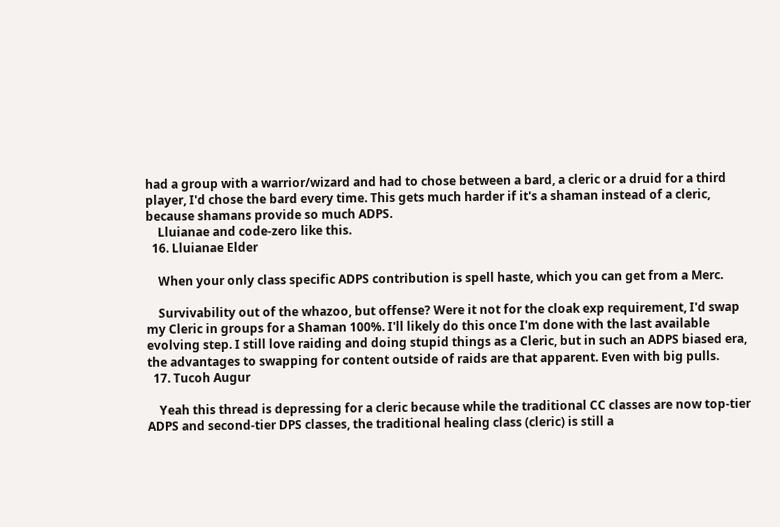had a group with a warrior/wizard and had to chose between a bard, a cleric or a druid for a third player, I'd chose the bard every time. This gets much harder if it's a shaman instead of a cleric, because shamans provide so much ADPS.
    Lluianae and code-zero like this.
  16. Lluianae Elder

    When your only class specific ADPS contribution is spell haste, which you can get from a Merc.

    Survivability out of the whazoo, but offense? Were it not for the cloak exp requirement, I'd swap my Cleric in groups for a Shaman 100%. I'll likely do this once I'm done with the last available evolving step. I still love raiding and doing stupid things as a Cleric, but in such an ADPS biased era, the advantages to swapping for content outside of raids are that apparent. Even with big pulls.
  17. Tucoh Augur

    Yeah this thread is depressing for a cleric because while the traditional CC classes are now top-tier ADPS and second-tier DPS classes, the traditional healing class (cleric) is still a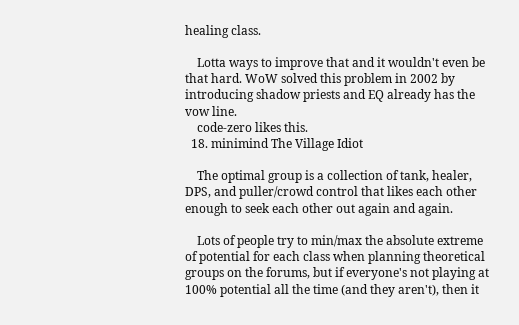healing class.

    Lotta ways to improve that and it wouldn't even be that hard. WoW solved this problem in 2002 by introducing shadow priests and EQ already has the vow line.
    code-zero likes this.
  18. minimind The Village Idiot

    The optimal group is a collection of tank, healer, DPS, and puller/crowd control that likes each other enough to seek each other out again and again.

    Lots of people try to min/max the absolute extreme of potential for each class when planning theoretical groups on the forums, but if everyone's not playing at 100% potential all the time (and they aren't), then it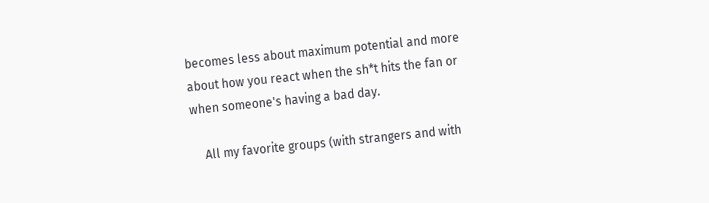becomes less about maximum potential and more about how you react when the sh*t hits the fan or when someone's having a bad day.

    All my favorite groups (with strangers and with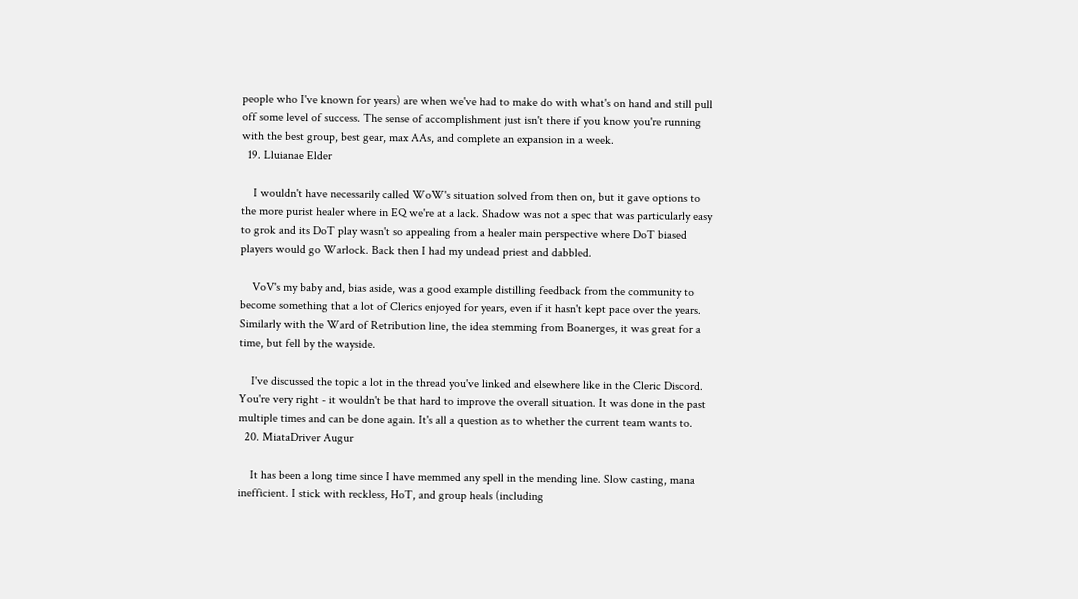people who I've known for years) are when we've had to make do with what's on hand and still pull off some level of success. The sense of accomplishment just isn't there if you know you're running with the best group, best gear, max AAs, and complete an expansion in a week.
  19. Lluianae Elder

    I wouldn't have necessarily called WoW's situation solved from then on, but it gave options to the more purist healer where in EQ we're at a lack. Shadow was not a spec that was particularly easy to grok and its DoT play wasn't so appealing from a healer main perspective where DoT biased players would go Warlock. Back then I had my undead priest and dabbled.

    VoV's my baby and, bias aside, was a good example distilling feedback from the community to become something that a lot of Clerics enjoyed for years, even if it hasn't kept pace over the years. Similarly with the Ward of Retribution line, the idea stemming from Boanerges, it was great for a time, but fell by the wayside.

    I've discussed the topic a lot in the thread you've linked and elsewhere like in the Cleric Discord. You're very right - it wouldn't be that hard to improve the overall situation. It was done in the past multiple times and can be done again. It's all a question as to whether the current team wants to.
  20. MiataDriver Augur

    It has been a long time since I have memmed any spell in the mending line. Slow casting, mana inefficient. I stick with reckless, HoT, and group heals (including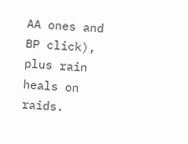AA ones and BP click), plus rain heals on raids.